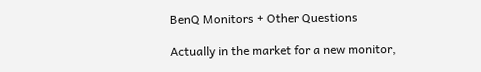BenQ Monitors + Other Questions

Actually in the market for a new monitor,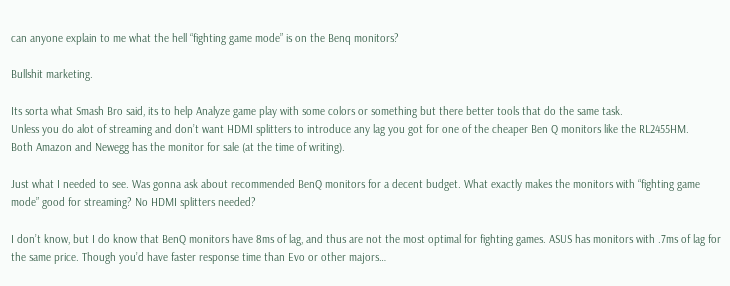can anyone explain to me what the hell “fighting game mode” is on the Benq monitors?

Bullshit marketing.

Its sorta what Smash Bro said, its to help Analyze game play with some colors or something but there better tools that do the same task.
Unless you do alot of streaming and don’t want HDMI splitters to introduce any lag you got for one of the cheaper Ben Q monitors like the RL2455HM.
Both Amazon and Newegg has the monitor for sale (at the time of writing).

Just what I needed to see. Was gonna ask about recommended BenQ monitors for a decent budget. What exactly makes the monitors with “fighting game mode” good for streaming? No HDMI splitters needed?

I don’t know, but I do know that BenQ monitors have 8ms of lag, and thus are not the most optimal for fighting games. ASUS has monitors with .7ms of lag for the same price. Though you’d have faster response time than Evo or other majors…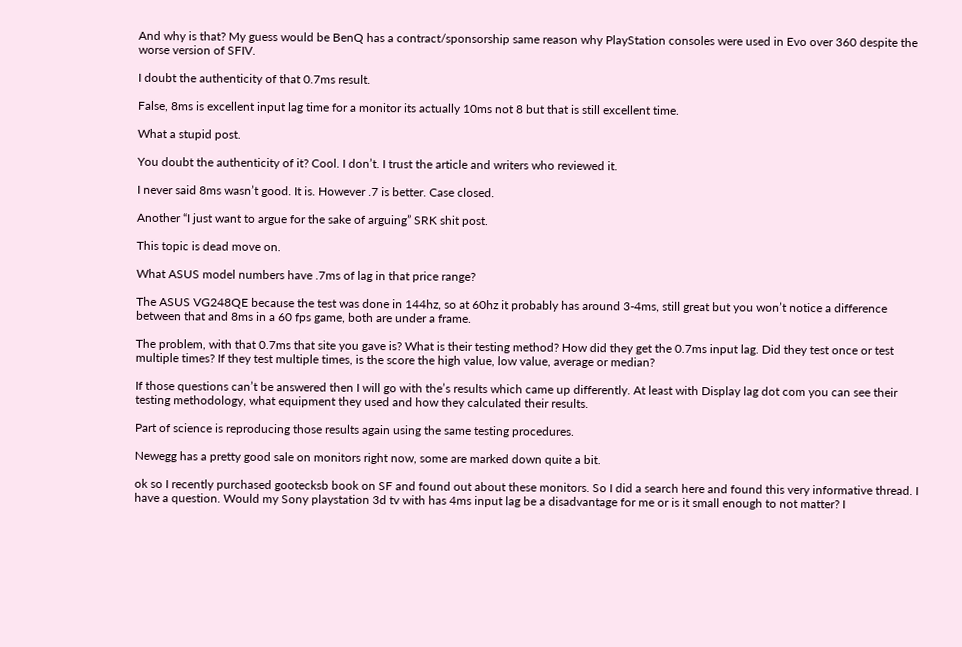And why is that? My guess would be BenQ has a contract/sponsorship same reason why PlayStation consoles were used in Evo over 360 despite the worse version of SFIV.

I doubt the authenticity of that 0.7ms result.

False, 8ms is excellent input lag time for a monitor its actually 10ms not 8 but that is still excellent time.

What a stupid post.

You doubt the authenticity of it? Cool. I don’t. I trust the article and writers who reviewed it.

I never said 8ms wasn’t good. It is. However .7 is better. Case closed.

Another “I just want to argue for the sake of arguing” SRK shit post.

This topic is dead move on.

What ASUS model numbers have .7ms of lag in that price range?

The ASUS VG248QE because the test was done in 144hz, so at 60hz it probably has around 3-4ms, still great but you won’t notice a difference between that and 8ms in a 60 fps game, both are under a frame.

The problem, with that 0.7ms that site you gave is? What is their testing method? How did they get the 0.7ms input lag. Did they test once or test multiple times? If they test multiple times, is the score the high value, low value, average or median?

If those questions can’t be answered then I will go with the’s results which came up differently. At least with Display lag dot com you can see their testing methodology, what equipment they used and how they calculated their results.

Part of science is reproducing those results again using the same testing procedures.

Newegg has a pretty good sale on monitors right now, some are marked down quite a bit.

ok so I recently purchased gootecksb book on SF and found out about these monitors. So I did a search here and found this very informative thread. I have a question. Would my Sony playstation 3d tv with has 4ms input lag be a disadvantage for me or is it small enough to not matter? I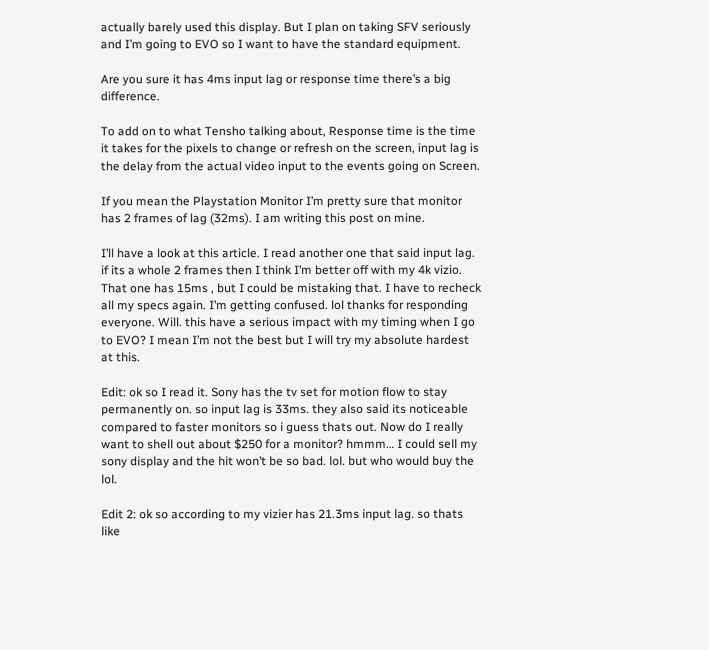actually barely used this display. But I plan on taking SFV seriously and I’m going to EVO so I want to have the standard equipment.

Are you sure it has 4ms input lag or response time there’s a big difference.

To add on to what Tensho talking about, Response time is the time it takes for the pixels to change or refresh on the screen, input lag is the delay from the actual video input to the events going on Screen.

If you mean the Playstation Monitor I’m pretty sure that monitor has 2 frames of lag (32ms). I am writing this post on mine.

I’ll have a look at this article. I read another one that said input lag. if its a whole 2 frames then I think I’m better off with my 4k vizio.
That one has 15ms , but I could be mistaking that. I have to recheck all my specs again. I’m getting confused. lol thanks for responding everyone. Will. this have a serious impact with my timing when I go to EVO? I mean I’m not the best but I will try my absolute hardest at this.

Edit: ok so I read it. Sony has the tv set for motion flow to stay permanently on. so input lag is 33ms. they also said its noticeable compared to faster monitors so i guess thats out. Now do I really want to shell out about $250 for a monitor? hmmm… I could sell my sony display and the hit won’t be so bad. lol. but who would buy the lol.

Edit 2: ok so according to my vizier has 21.3ms input lag. so thats like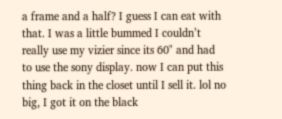a frame and a half? I guess I can eat with that. I was a little bummed I couldn’t really use my vizier since its 60" and had to use the sony display. now I can put this thing back in the closet until I sell it. lol no big, I got it on the black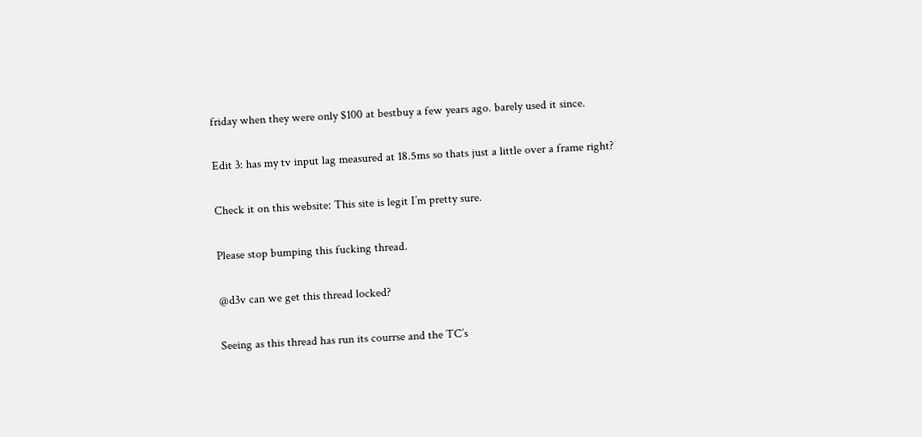friday when they were only $100 at bestbuy a few years ago. barely used it since.

Edit 3: has my tv input lag measured at 18.5ms so thats just a little over a frame right?

Check it on this website: This site is legit I’m pretty sure.

Please stop bumping this fucking thread.

@d3v can we get this thread locked?

Seeing as this thread has run its courrse and the TC’s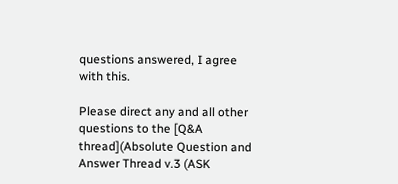questions answered, I agree with this.

Please direct any and all other questions to the [Q&A thread](Absolute Question and Answer Thread v.3 (ASK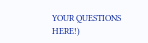YOUR QUESTIONS HERE!)